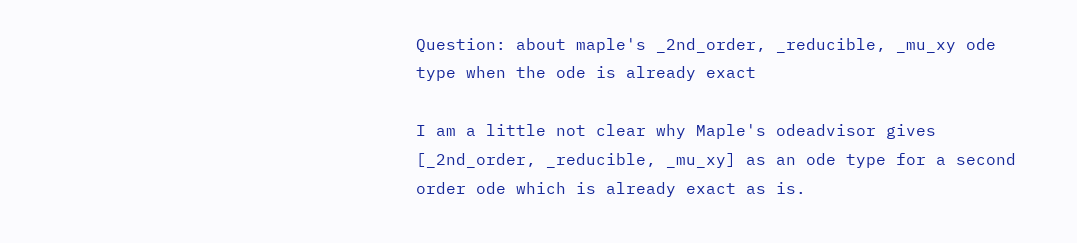Question: about maple's _2nd_order, _reducible, _mu_xy ode type when the ode is already exact

I am a little not clear why Maple's odeadvisor gives [_2nd_order, _reducible, _mu_xy] as an ode type for a second order ode which is already exact as is.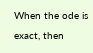When the ode is exact, then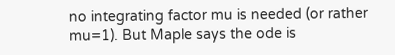no integrating factor mu is needed (or rather mu=1). But Maple says the ode is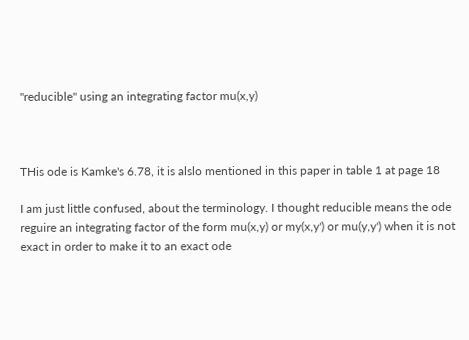"reducible" using an integrating factor mu(x,y)



THis ode is Kamke's 6.78, it is alslo mentioned in this paper in table 1 at page 18

I am just little confused, about the terminology. I thought reducible means the ode reguire an integrating factor of the form mu(x,y) or my(x,y') or mu(y,y') when it is not exact in order to make it to an exact ode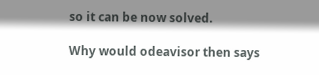so it can be now solved.

Why would odeavisor then says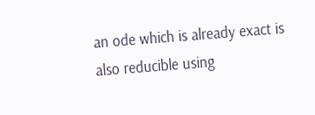an ode which is already exact is also reducible using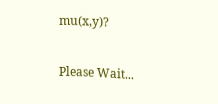mu(x,y)?

Please Wait...